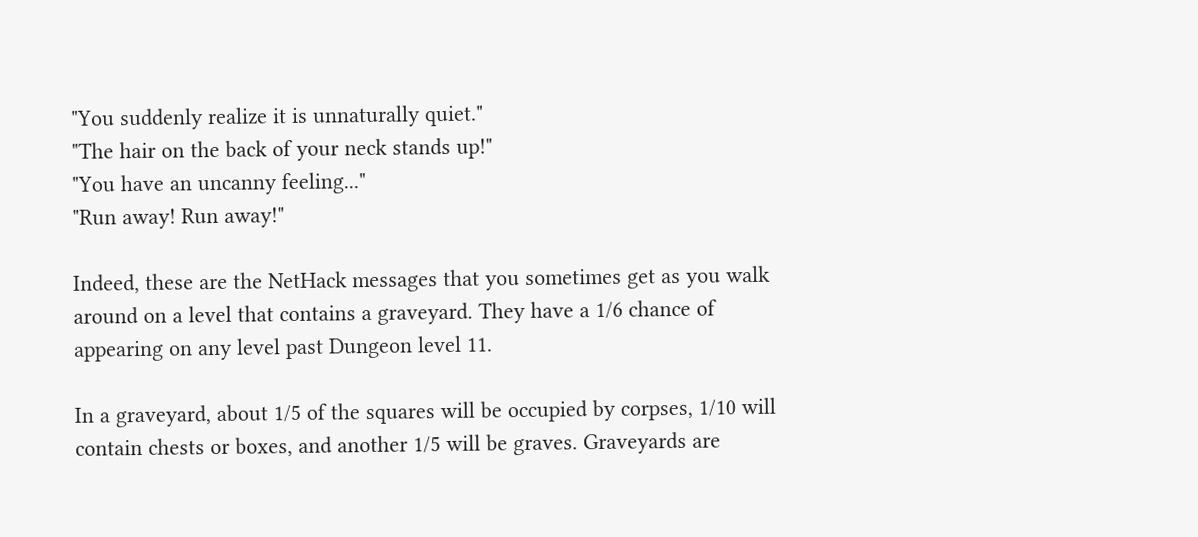"You suddenly realize it is unnaturally quiet."
"The hair on the back of your neck stands up!"
"You have an uncanny feeling..."
"Run away! Run away!"

Indeed, these are the NetHack messages that you sometimes get as you walk around on a level that contains a graveyard. They have a 1/6 chance of appearing on any level past Dungeon level 11.

In a graveyard, about 1/5 of the squares will be occupied by corpses, 1/10 will contain chests or boxes, and another 1/5 will be graves. Graveyards are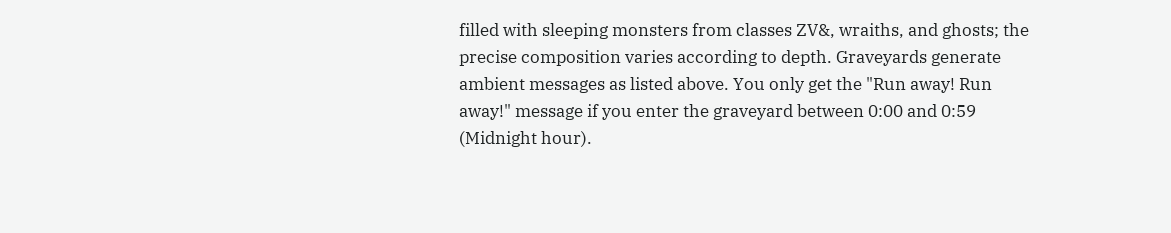filled with sleeping monsters from classes ZV&, wraiths, and ghosts; the precise composition varies according to depth. Graveyards generate ambient messages as listed above. You only get the "Run away! Run away!" message if you enter the graveyard between 0:00 and 0:59 (Midnight hour).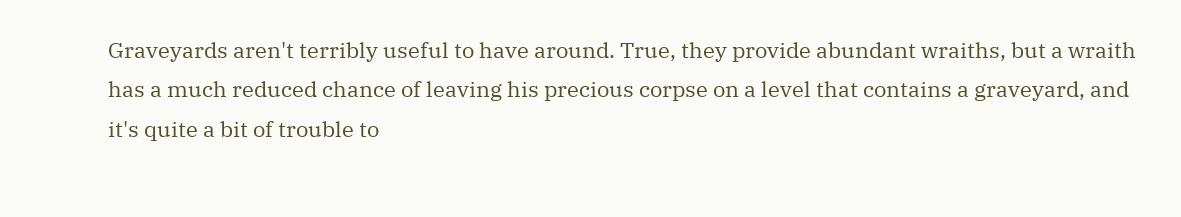Graveyards aren't terribly useful to have around. True, they provide abundant wraiths, but a wraith has a much reduced chance of leaving his precious corpse on a level that contains a graveyard, and it's quite a bit of trouble to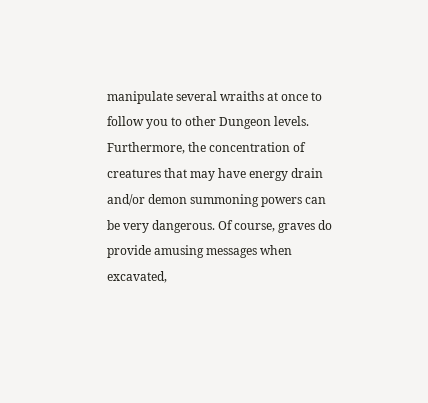manipulate several wraiths at once to follow you to other Dungeon levels. Furthermore, the concentration of creatures that may have energy drain and/or demon summoning powers can be very dangerous. Of course, graves do provide amusing messages when excavated,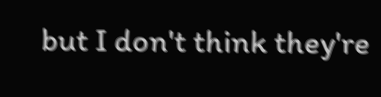but I don't think they're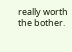really worth the bother.